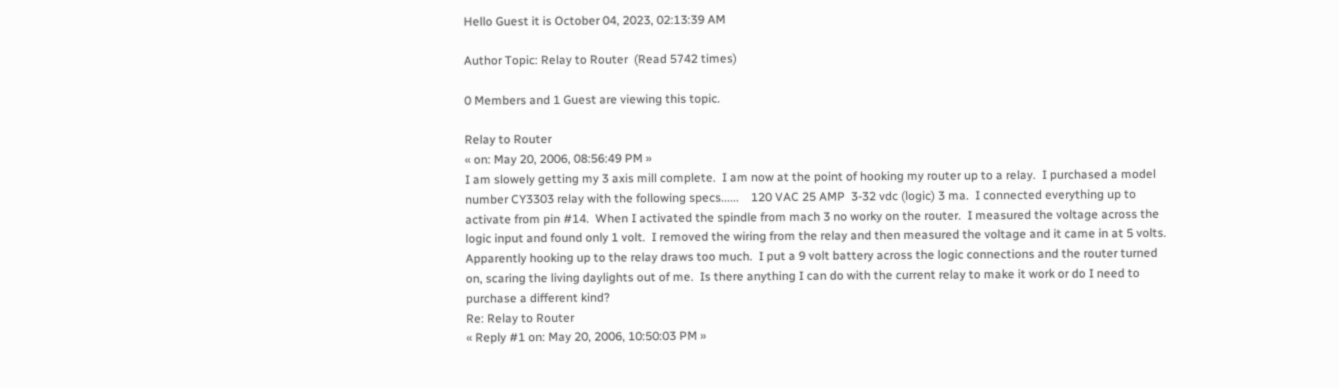Hello Guest it is October 04, 2023, 02:13:39 AM

Author Topic: Relay to Router  (Read 5742 times)

0 Members and 1 Guest are viewing this topic.

Relay to Router
« on: May 20, 2006, 08:56:49 PM »
I am slowely getting my 3 axis mill complete.  I am now at the point of hooking my router up to a relay.  I purchased a model number CY3303 relay with the following specs......    120 VAC 25 AMP  3-32 vdc (logic) 3 ma.  I connected everything up to activate from pin #14.  When I activated the spindle from mach 3 no worky on the router.  I measured the voltage across the logic input and found only 1 volt.  I removed the wiring from the relay and then measured the voltage and it came in at 5 volts.  Apparently hooking up to the relay draws too much.  I put a 9 volt battery across the logic connections and the router turned on, scaring the living daylights out of me.  Is there anything I can do with the current relay to make it work or do I need to purchase a different kind?
Re: Relay to Router
« Reply #1 on: May 20, 2006, 10:50:03 PM »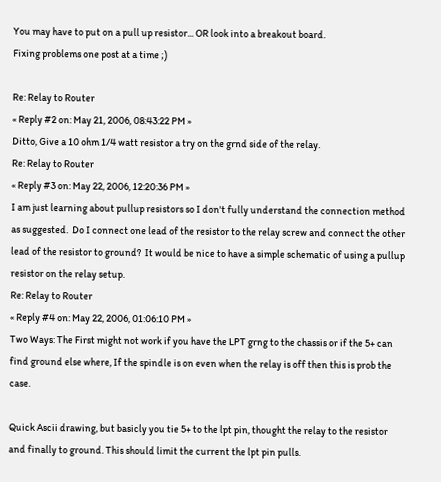You may have to put on a pull up resistor... OR look into a breakout board.
Fixing problems one post at a time ;)

Re: Relay to Router
« Reply #2 on: May 21, 2006, 08:43:22 PM »
Ditto, Give a 10 ohm 1/4 watt resistor a try on the grnd side of the relay.
Re: Relay to Router
« Reply #3 on: May 22, 2006, 12:20:36 PM »
I am just learning about pullup resistors so I don't fully understand the connection method as suggested.  Do I connect one lead of the resistor to the relay screw and connect the other lead of the resistor to ground?  It would be nice to have a simple schematic of using a pullup resistor on the relay setup.
Re: Relay to Router
« Reply #4 on: May 22, 2006, 01:06:10 PM »
Two Ways: The First might not work if you have the LPT grng to the chassis or if the 5+ can find ground else where, If the spindle is on even when the relay is off then this is prob the case.

Quick Ascii drawing, but basicly you tie 5+ to the lpt pin, thought the relay to the resistor and finally to ground. This should limit the current the lpt pin pulls.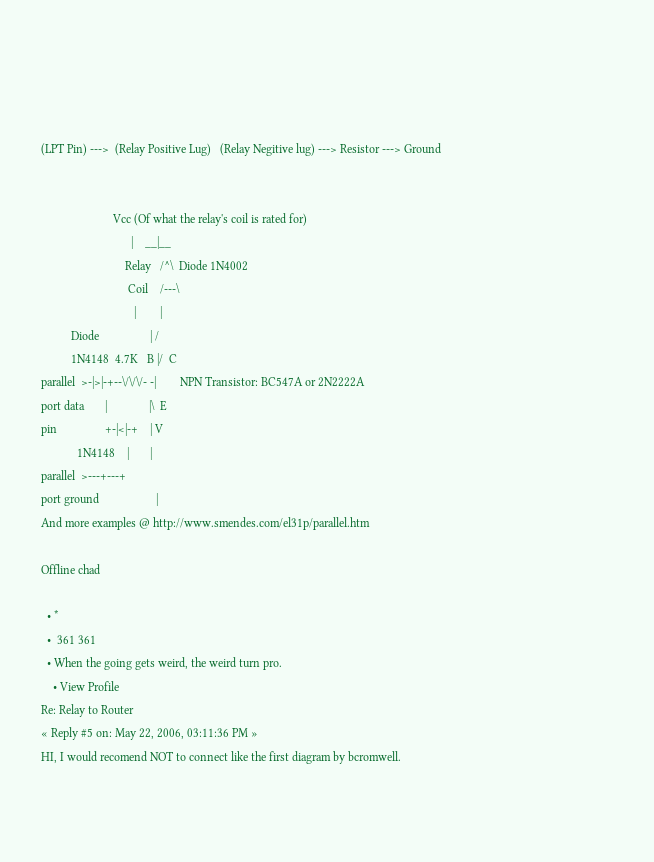(LPT Pin) --->  (Relay Positive Lug)   (Relay Negitive lug) ---> Resistor ---> Ground


                        Vcc (Of what the relay's coil is rated for)
                              |    __|__
                            Relay   /^\  Diode 1N4002
                             Coil    /---\
                               |        |
          Diode                 | /
          1N4148  4.7K   B |/  C
parallel  >-|>|-+--\/\/\/- -|        NPN Transistor: BC547A or 2N2222A
port data       |              |\  E
pin                +-|<|-+    | V
            1N4148    |       |
parallel  >---+---+
port ground                   |
And more examples @ http://www.smendes.com/el31p/parallel.htm

Offline chad

  • *
  •  361 361
  • When the going gets weird, the weird turn pro.
    • View Profile
Re: Relay to Router
« Reply #5 on: May 22, 2006, 03:11:36 PM »
HI, I would recomend NOT to connect like the first diagram by bcromwell.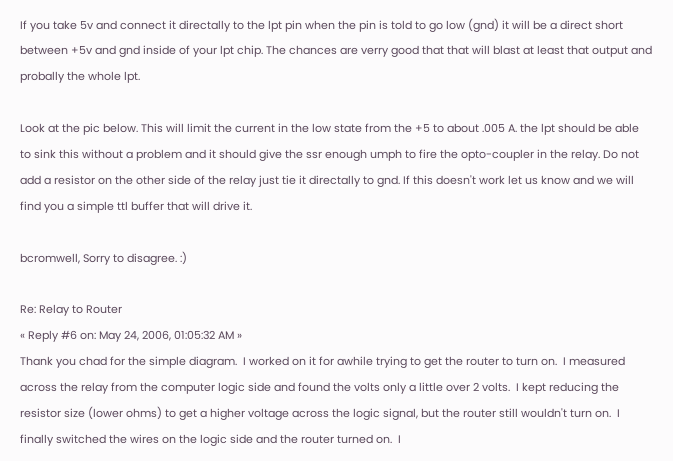If you take 5v and connect it directally to the lpt pin when the pin is told to go low (gnd) it will be a direct short between +5v and gnd inside of your lpt chip. The chances are verry good that that will blast at least that output and probally the whole lpt.

Look at the pic below. This will limit the current in the low state from the +5 to about .005 A. the lpt should be able to sink this without a problem and it should give the ssr enough umph to fire the opto-coupler in the relay. Do not add a resistor on the other side of the relay just tie it directally to gnd. If this doesn't work let us know and we will find you a simple ttl buffer that will drive it.

bcromwell, Sorry to disagree. :)

Re: Relay to Router
« Reply #6 on: May 24, 2006, 01:05:32 AM »
Thank you chad for the simple diagram.  I worked on it for awhile trying to get the router to turn on.  I measured across the relay from the computer logic side and found the volts only a little over 2 volts.  I kept reducing the resistor size (lower ohms) to get a higher voltage across the logic signal, but the router still wouldn't turn on.  I finally switched the wires on the logic side and the router turned on.  I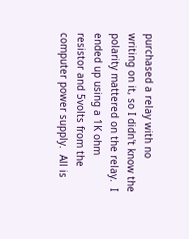purchased a relay with no writing on it, so I didn't know the polarity mattered on the relay.  I ended up using a 1K ohm resistor and 5volts from the computer power supply.  All is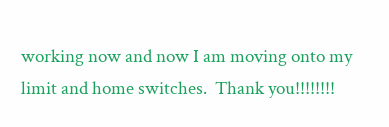working now and now I am moving onto my limit and home switches.  Thank you!!!!!!!!